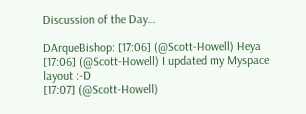Discussion of the Day…

DArqueBishop: [17:06] (@Scott-Howell) Heya
[17:06] (@Scott-Howell) I updated my Myspace layout :-D
[17:07] (@Scott-Howell)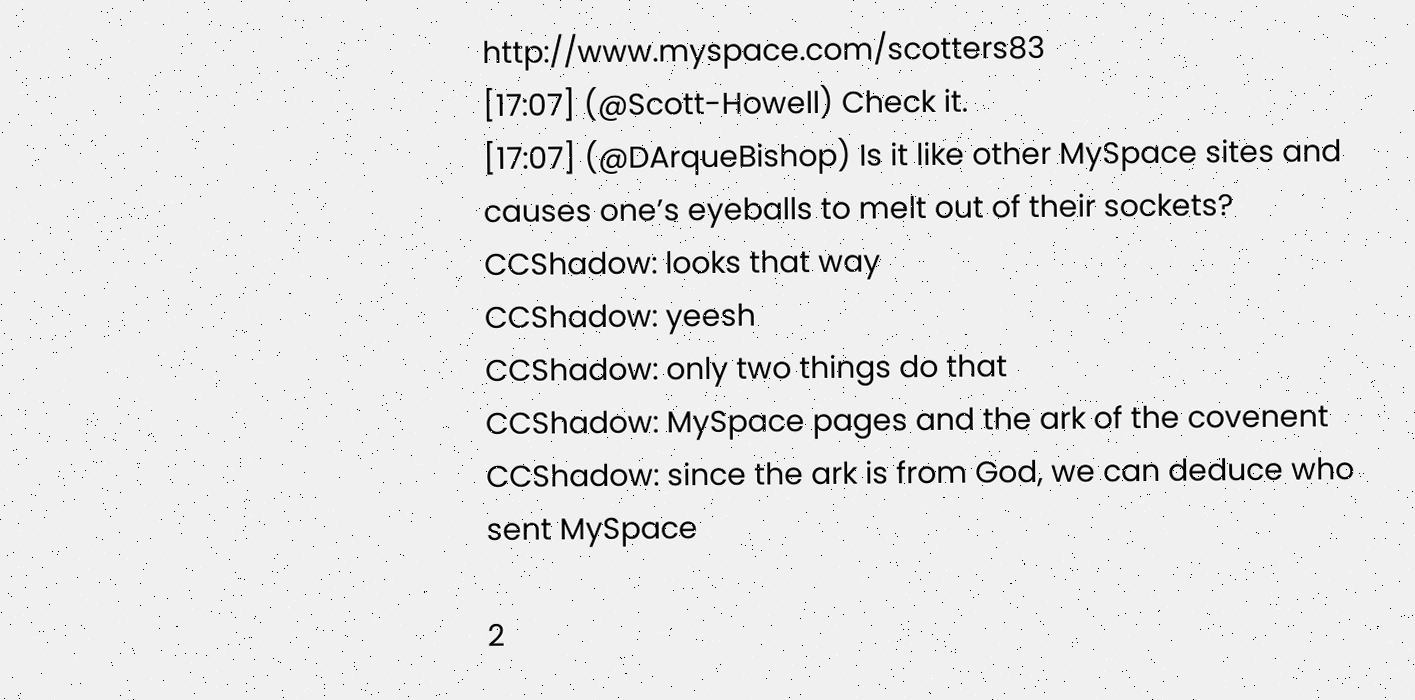http://www.myspace.com/scotters83
[17:07] (@Scott-Howell) Check it.
[17:07] (@DArqueBishop) Is it like other MySpace sites and causes one’s eyeballs to melt out of their sockets?
CCShadow: looks that way
CCShadow: yeesh
CCShadow: only two things do that
CCShadow: MySpace pages and the ark of the covenent
CCShadow: since the ark is from God, we can deduce who sent MySpace

2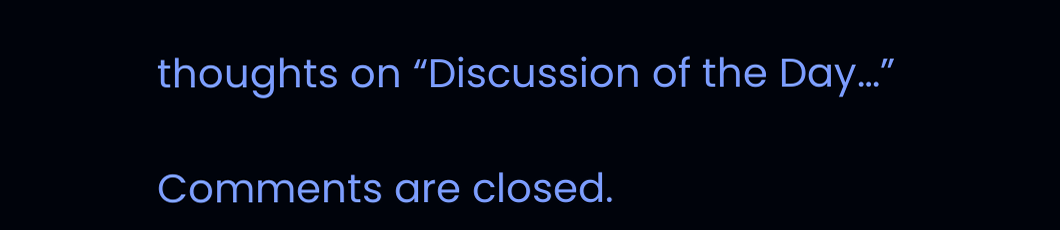thoughts on “Discussion of the Day…”

Comments are closed.